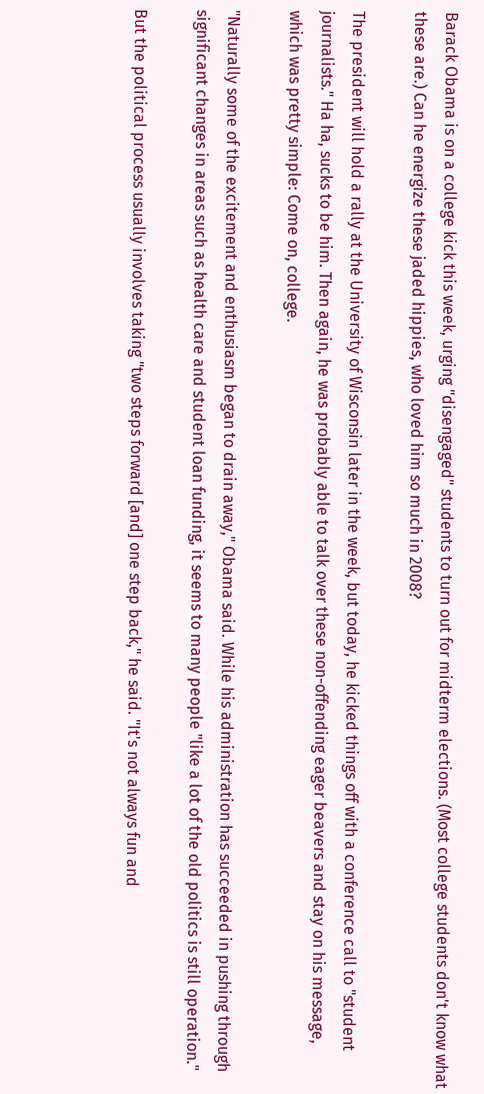Barack Obama is on a college kick this week, urging "disengaged" students to turn out for midterm elections. (Most college students don't know what these are.) Can he energize these jaded hippies, who loved him so much in 2008?

The president will hold a rally at the University of Wisconsin later in the week, but today, he kicked things off with a conference call to "student journalists." Ha ha, sucks to be him. Then again, he was probably able to talk over these non-offending eager beavers and stay on his message, which was pretty simple: Come on, college.

"Naturally some of the excitement and enthusiasm began to drain away," Obama said. While his administration has succeeded in pushing through significant changes in areas such as health care and student loan funding, it seems to many people "like a lot of the old politics is still operation."

But the political process usually involves taking "two steps forward [and] one step back," he said. "It's not always fun and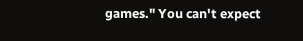games." You can't expect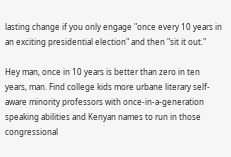lasting change if you only engage "once every 10 years in an exciting presidential election" and then "sit it out."

Hey man, once in 10 years is better than zero in ten years, man. Find college kids more urbane literary self-aware minority professors with once-in-a-generation speaking abilities and Kenyan names to run in those congressional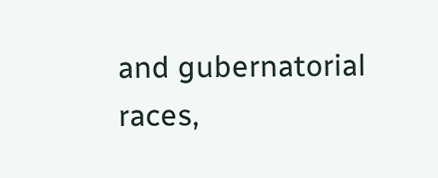and gubernatorial races,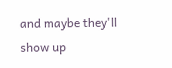and maybe they'll show up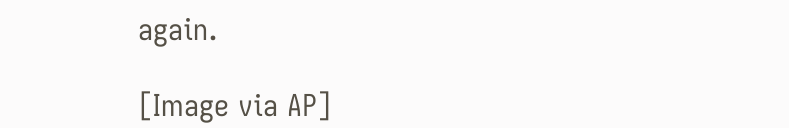again.

[Image via AP]